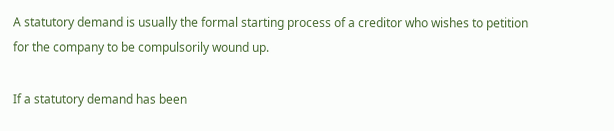A statutory demand is usually the formal starting process of a creditor who wishes to petition for the company to be compulsorily wound up.

If a statutory demand has been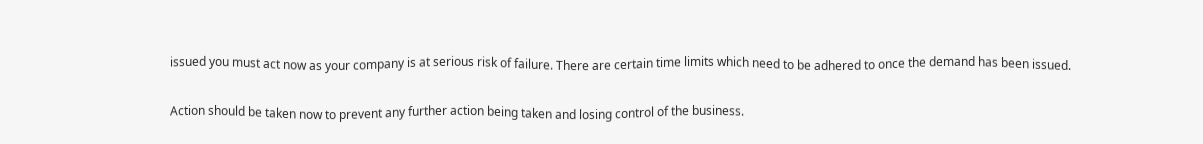issued you must act now as your company is at serious risk of failure. There are certain time limits which need to be adhered to once the demand has been issued.

Action should be taken now to prevent any further action being taken and losing control of the business.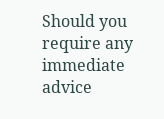Should you require any immediate advice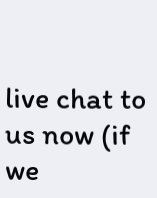live chat to us now (if we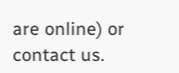are online) or contact us.